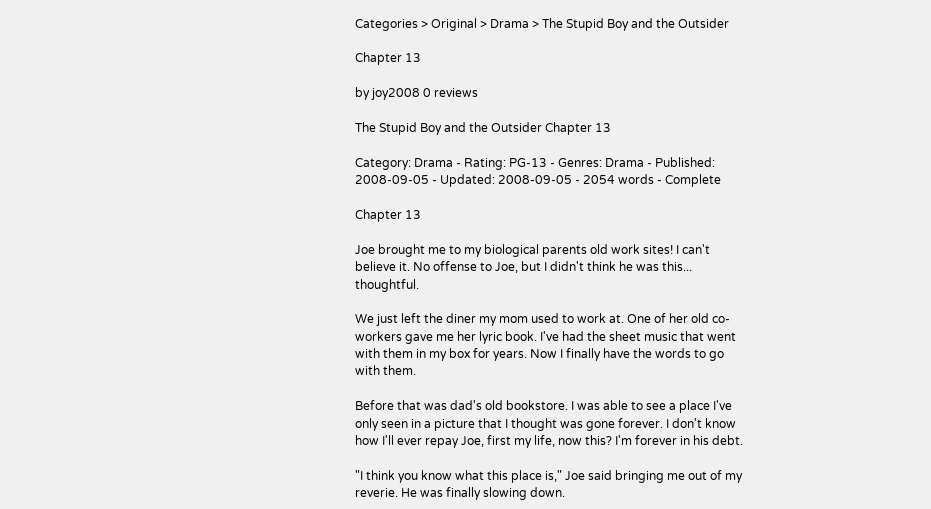Categories > Original > Drama > The Stupid Boy and the Outsider

Chapter 13

by joy2008 0 reviews

The Stupid Boy and the Outsider Chapter 13

Category: Drama - Rating: PG-13 - Genres: Drama - Published: 2008-09-05 - Updated: 2008-09-05 - 2054 words - Complete

Chapter 13

Joe brought me to my biological parents old work sites! I can't believe it. No offense to Joe, but I didn't think he was this... thoughtful.

We just left the diner my mom used to work at. One of her old co-workers gave me her lyric book. I've had the sheet music that went with them in my box for years. Now I finally have the words to go with them.

Before that was dad's old bookstore. I was able to see a place I've only seen in a picture that I thought was gone forever. I don't know how I'll ever repay Joe, first my life, now this? I'm forever in his debt.

"I think you know what this place is," Joe said bringing me out of my reverie. He was finally slowing down.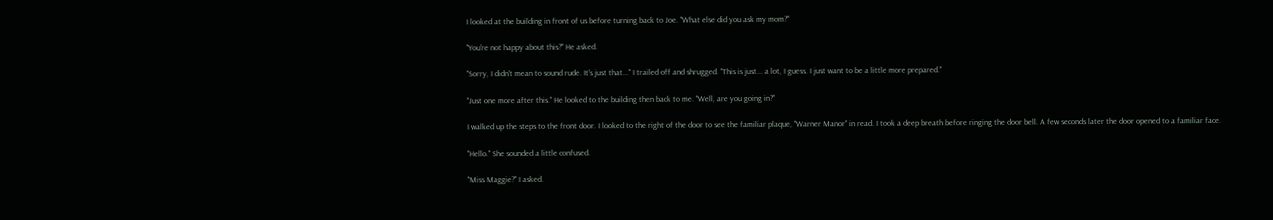I looked at the building in front of us before turning back to Joe. "What else did you ask my mom?"

"You're not happy about this?" He asked.

"Sorry, I didn't mean to sound rude. It's just that..." I trailed off and shrugged. "This is just... a lot, I guess. I just want to be a little more prepared."

"Just one more after this." He looked to the building then back to me. "Well, are you going in?"

I walked up the steps to the front door. I looked to the right of the door to see the familiar plaque, "Warner Manor" in read. I took a deep breath before ringing the door bell. A few seconds later the door opened to a familiar face.

"Hello." She sounded a little confused.

"Miss Maggie?" I asked.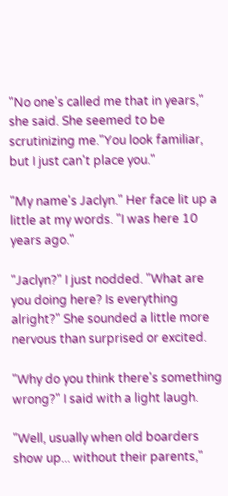"No one's called me that in years," she said. She seemed to be scrutinizing me."You look familiar, but I just can't place you."

"My name's Jaclyn." Her face lit up a little at my words. "I was here 10 years ago."

"Jaclyn?" I just nodded. "What are you doing here? Is everything alright?" She sounded a little more nervous than surprised or excited.

"Why do you think there's something wrong?" I said with a light laugh.

"Well, usually when old boarders show up... without their parents,"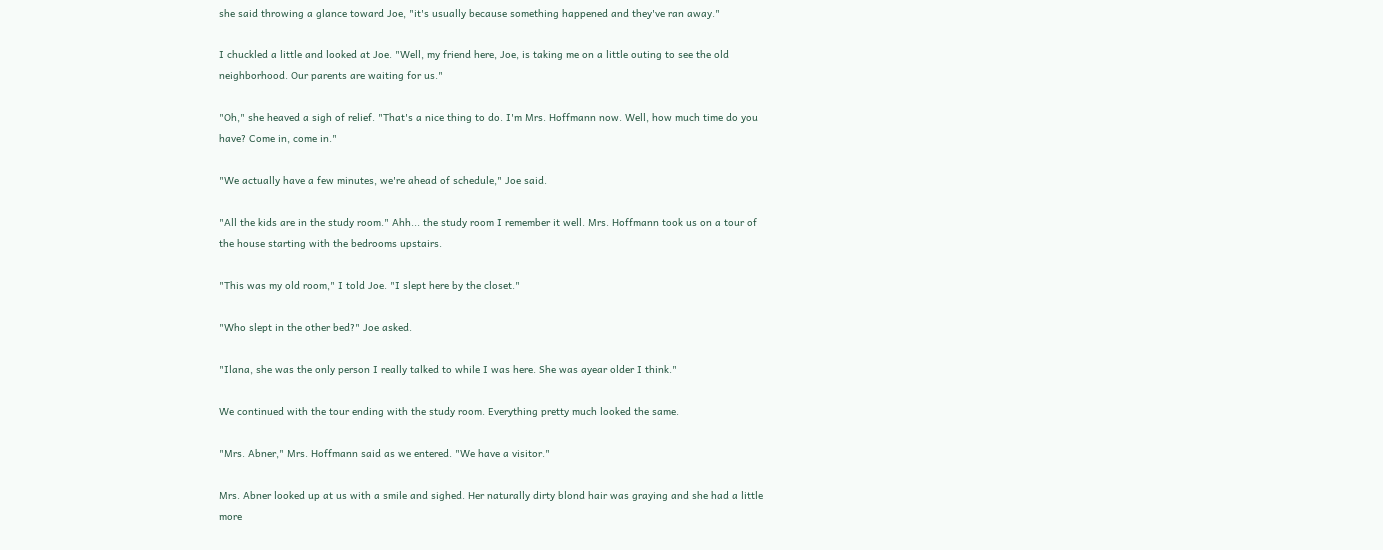she said throwing a glance toward Joe, "it's usually because something happened and they've ran away."

I chuckled a little and looked at Joe. "Well, my friend here, Joe, is taking me on a little outing to see the old neighborhood. Our parents are waiting for us."

"Oh," she heaved a sigh of relief. "That's a nice thing to do. I'm Mrs. Hoffmann now. Well, how much time do you have? Come in, come in."

"We actually have a few minutes, we're ahead of schedule," Joe said.

"All the kids are in the study room." Ahh... the study room I remember it well. Mrs. Hoffmann took us on a tour of the house starting with the bedrooms upstairs.

"This was my old room," I told Joe. "I slept here by the closet."

"Who slept in the other bed?" Joe asked.

"Ilana, she was the only person I really talked to while I was here. She was ayear older I think."

We continued with the tour ending with the study room. Everything pretty much looked the same.

"Mrs. Abner," Mrs. Hoffmann said as we entered. "We have a visitor."

Mrs. Abner looked up at us with a smile and sighed. Her naturally dirty blond hair was graying and she had a little more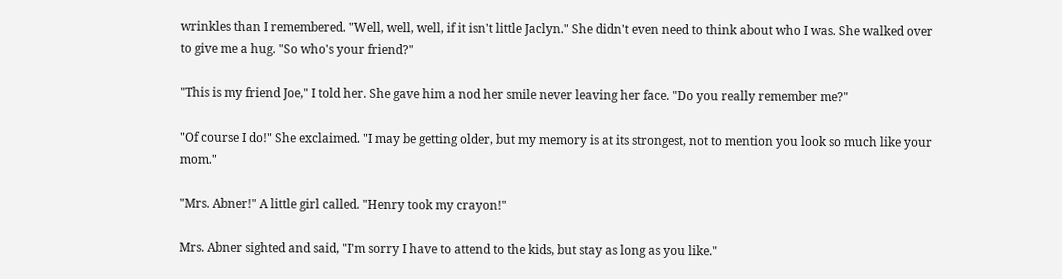wrinkles than I remembered. "Well, well, well, if it isn't little Jaclyn." She didn't even need to think about who I was. She walked over to give me a hug. "So who's your friend?"

"This is my friend Joe," I told her. She gave him a nod her smile never leaving her face. "Do you really remember me?"

"Of course I do!" She exclaimed. "I may be getting older, but my memory is at its strongest, not to mention you look so much like your mom."

"Mrs. Abner!" A little girl called. "Henry took my crayon!"

Mrs. Abner sighted and said, "I'm sorry I have to attend to the kids, but stay as long as you like."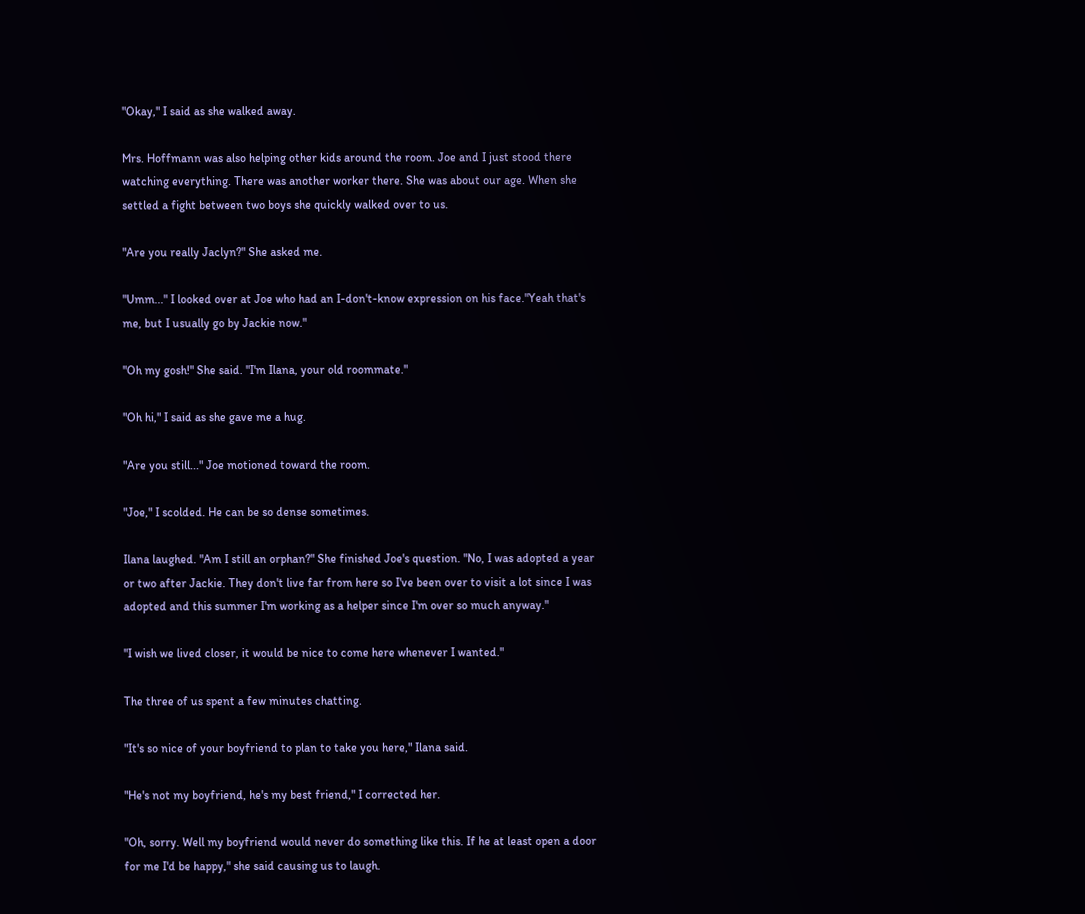"Okay," I said as she walked away.

Mrs. Hoffmann was also helping other kids around the room. Joe and I just stood there watching everything. There was another worker there. She was about our age. When she settled a fight between two boys she quickly walked over to us.

"Are you really Jaclyn?" She asked me.

"Umm..." I looked over at Joe who had an I-don't-know expression on his face."Yeah that's me, but I usually go by Jackie now."

"Oh my gosh!" She said. "I'm Ilana, your old roommate."

"Oh hi," I said as she gave me a hug.

"Are you still..." Joe motioned toward the room.

"Joe," I scolded. He can be so dense sometimes.

Ilana laughed. "Am I still an orphan?" She finished Joe's question. "No, I was adopted a year or two after Jackie. They don't live far from here so I've been over to visit a lot since I was adopted and this summer I'm working as a helper since I'm over so much anyway."

"I wish we lived closer, it would be nice to come here whenever I wanted."

The three of us spent a few minutes chatting.

"It's so nice of your boyfriend to plan to take you here," Ilana said.

"He's not my boyfriend, he's my best friend," I corrected her.

"Oh, sorry. Well my boyfriend would never do something like this. If he at least open a door for me I'd be happy," she said causing us to laugh.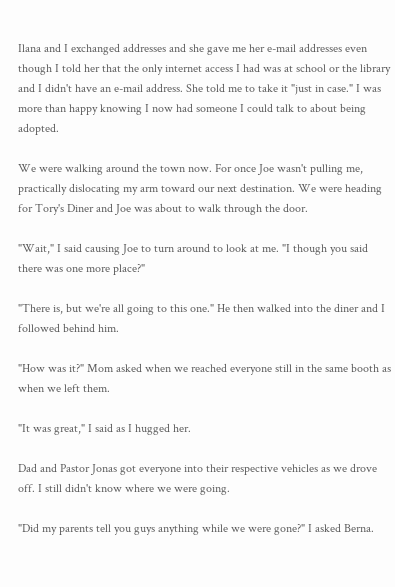Ilana and I exchanged addresses and she gave me her e-mail addresses even though I told her that the only internet access I had was at school or the library and I didn't have an e-mail address. She told me to take it "just in case." I was more than happy knowing I now had someone I could talk to about being adopted.

We were walking around the town now. For once Joe wasn't pulling me, practically dislocating my arm toward our next destination. We were heading for Tory's Diner and Joe was about to walk through the door.

"Wait," I said causing Joe to turn around to look at me. "I though you said there was one more place?"

"There is, but we're all going to this one." He then walked into the diner and I followed behind him.

"How was it?" Mom asked when we reached everyone still in the same booth as when we left them.

"It was great," I said as I hugged her.

Dad and Pastor Jonas got everyone into their respective vehicles as we drove off. I still didn't know where we were going.

"Did my parents tell you guys anything while we were gone?" I asked Berna.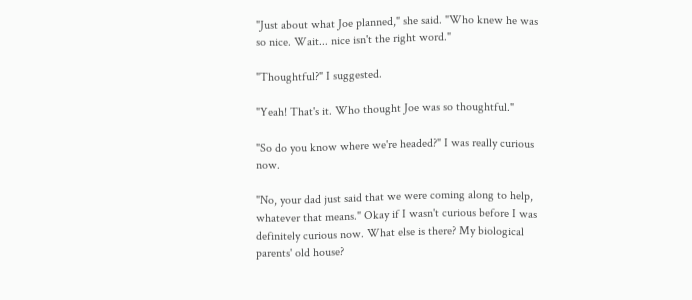"Just about what Joe planned," she said. "Who knew he was so nice. Wait... nice isn't the right word."

"Thoughtful?" I suggested.

"Yeah! That's it. Who thought Joe was so thoughtful."

"So do you know where we're headed?" I was really curious now.

"No, your dad just said that we were coming along to help, whatever that means." Okay if I wasn't curious before I was definitely curious now. What else is there? My biological parents' old house?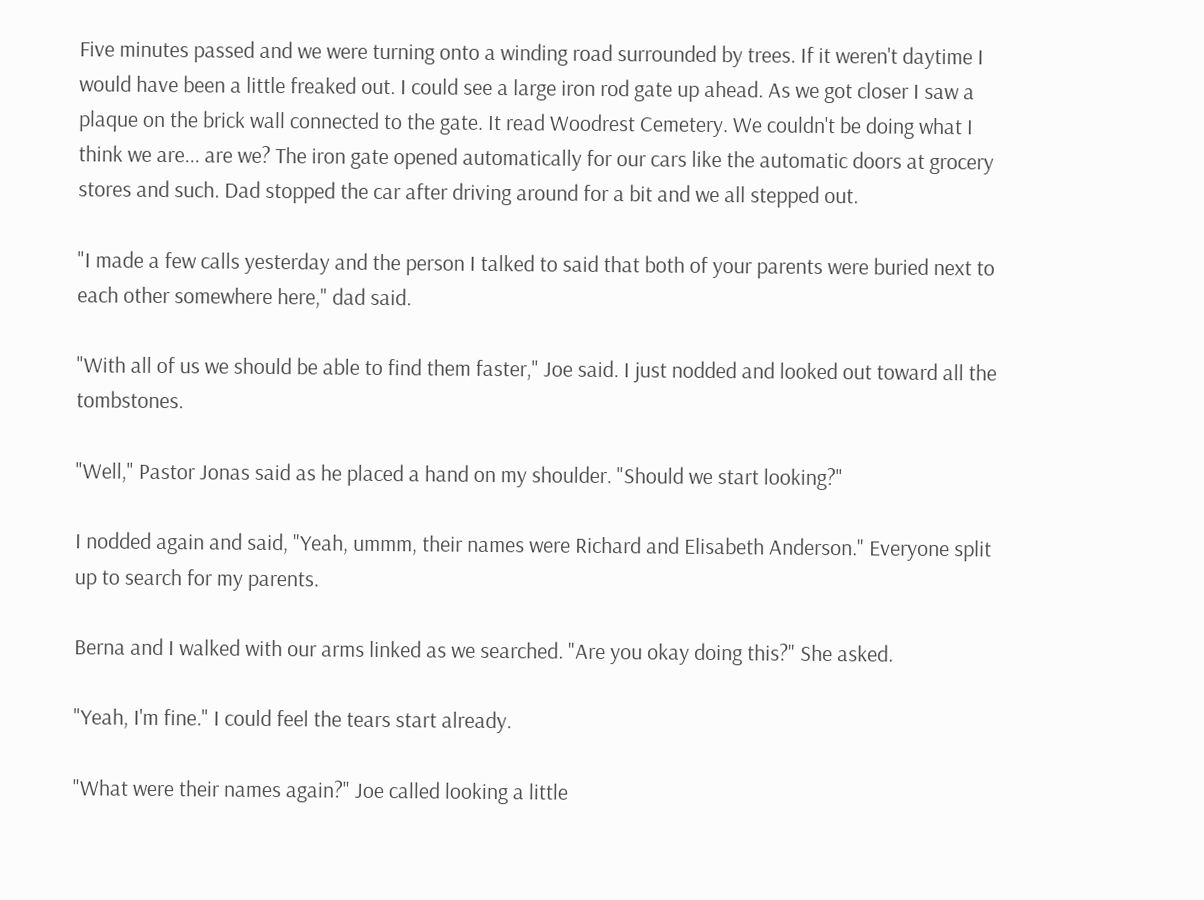Five minutes passed and we were turning onto a winding road surrounded by trees. If it weren't daytime I would have been a little freaked out. I could see a large iron rod gate up ahead. As we got closer I saw a plaque on the brick wall connected to the gate. It read Woodrest Cemetery. We couldn't be doing what I think we are... are we? The iron gate opened automatically for our cars like the automatic doors at grocery stores and such. Dad stopped the car after driving around for a bit and we all stepped out.

"I made a few calls yesterday and the person I talked to said that both of your parents were buried next to each other somewhere here," dad said.

"With all of us we should be able to find them faster," Joe said. I just nodded and looked out toward all the tombstones.

"Well," Pastor Jonas said as he placed a hand on my shoulder. "Should we start looking?"

I nodded again and said, "Yeah, ummm, their names were Richard and Elisabeth Anderson." Everyone split up to search for my parents.

Berna and I walked with our arms linked as we searched. "Are you okay doing this?" She asked.

"Yeah, I'm fine." I could feel the tears start already.

"What were their names again?" Joe called looking a little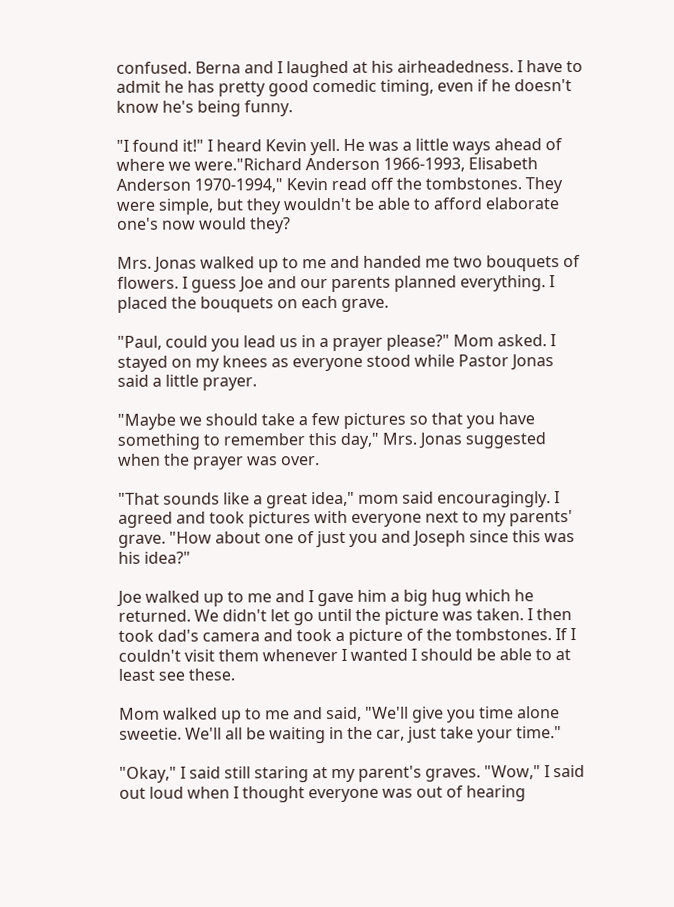confused. Berna and I laughed at his airheadedness. I have to admit he has pretty good comedic timing, even if he doesn't know he's being funny.

"I found it!" I heard Kevin yell. He was a little ways ahead of where we were."Richard Anderson 1966-1993, Elisabeth Anderson 1970-1994," Kevin read off the tombstones. They were simple, but they wouldn't be able to afford elaborate one's now would they?

Mrs. Jonas walked up to me and handed me two bouquets of flowers. I guess Joe and our parents planned everything. I placed the bouquets on each grave.

"Paul, could you lead us in a prayer please?" Mom asked. I stayed on my knees as everyone stood while Pastor Jonas said a little prayer.

"Maybe we should take a few pictures so that you have something to remember this day," Mrs. Jonas suggested when the prayer was over.

"That sounds like a great idea," mom said encouragingly. I agreed and took pictures with everyone next to my parents' grave. "How about one of just you and Joseph since this was his idea?"

Joe walked up to me and I gave him a big hug which he returned. We didn't let go until the picture was taken. I then took dad's camera and took a picture of the tombstones. If I couldn't visit them whenever I wanted I should be able to at least see these.

Mom walked up to me and said, "We'll give you time alone sweetie. We'll all be waiting in the car, just take your time."

"Okay," I said still staring at my parent's graves. "Wow," I said out loud when I thought everyone was out of hearing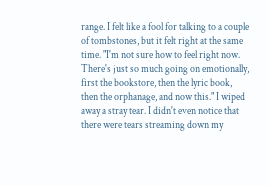range. I felt like a fool for talking to a couple of tombstones, but it felt right at the same time. "I'm not sure how to feel right now. There's just so much going on emotionally, first the bookstore, then the lyric book, then the orphanage, and now this." I wiped away a stray tear. I didn't even notice that there were tears streaming down my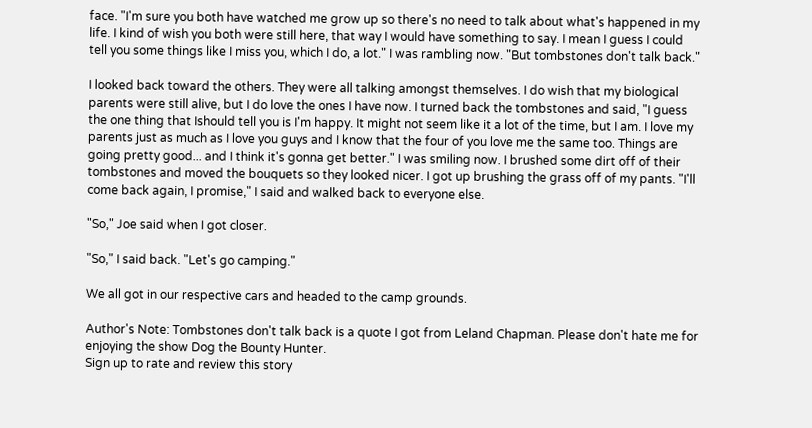face. "I'm sure you both have watched me grow up so there's no need to talk about what's happened in my life. I kind of wish you both were still here, that way I would have something to say. I mean I guess I could tell you some things like I miss you, which I do, a lot." I was rambling now. "But tombstones don't talk back."

I looked back toward the others. They were all talking amongst themselves. I do wish that my biological parents were still alive, but I do love the ones I have now. I turned back the tombstones and said, "I guess the one thing that Ishould tell you is I'm happy. It might not seem like it a lot of the time, but I am. I love my parents just as much as I love you guys and I know that the four of you love me the same too. Things are going pretty good... and I think it's gonna get better." I was smiling now. I brushed some dirt off of their tombstones and moved the bouquets so they looked nicer. I got up brushing the grass off of my pants. "I'll come back again, I promise," I said and walked back to everyone else.

"So," Joe said when I got closer.

"So," I said back. "Let's go camping."

We all got in our respective cars and headed to the camp grounds.

Author's Note: Tombstones don't talk back is a quote I got from Leland Chapman. Please don't hate me for enjoying the show Dog the Bounty Hunter.
Sign up to rate and review this story